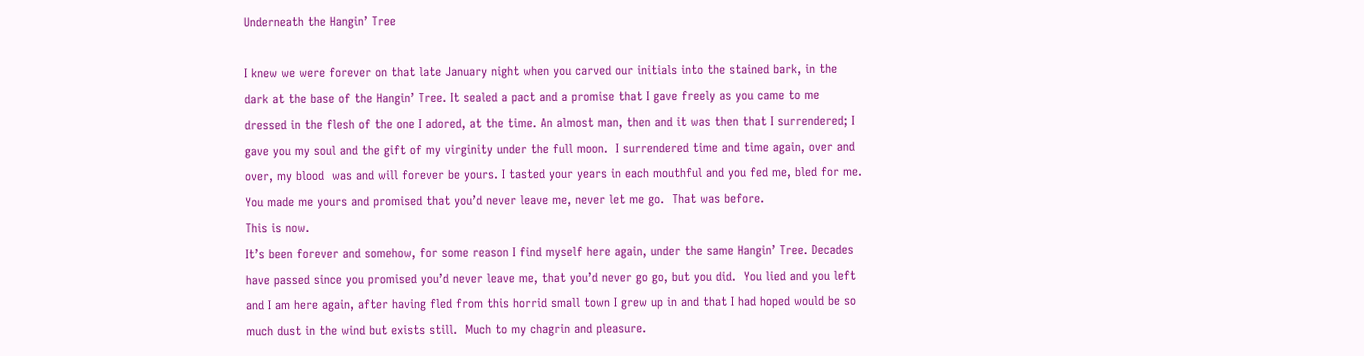Underneath the Hangin’ Tree

I knew we were forever on that late January night when you carved our initials into the stained bark, in the dark at the base of the Hangin’ Tree. It sealed a pact and a promise that I gave freely as you came to me dressed in the flesh of the one I adored, at the time. An almost man, then and it was then that I surrendered; I gave you my soul and the gift of my virginity under the full moon.  I surrendered time and time again, over and over, my blood  was and will forever be yours. I tasted your years in each mouthful and you fed me, bled for me.  You made me yours and promised that you’d never leave me, never let me go.  That was before.
This is now.
It’s been forever and somehow, for some reason I find myself here again, under the same Hangin’ Tree. Decades have passed since you promised you’d never leave me, that you’d never go go, but you did.  You lied and you left and I am here again, after having fled from this horrid small town I grew up in and that I had hoped would be so much dust in the wind but exists still.  Much to my chagrin and pleasure.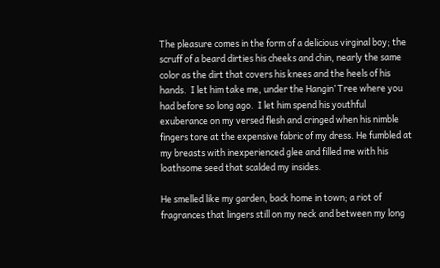The pleasure comes in the form of a delicious virginal boy; the scruff of a beard dirties his cheeks and chin, nearly the same color as the dirt that covers his knees and the heels of his hands.  I let him take me, under the Hangin’ Tree where you had before so long ago.  I let him spend his youthful exuberance on my versed flesh and cringed when his nimble fingers tore at the expensive fabric of my dress. He fumbled at my breasts with inexperienced glee and filled me with his loathsome seed that scalded my insides.

He smelled like my garden, back home in town; a riot of fragrances that lingers still on my neck and between my long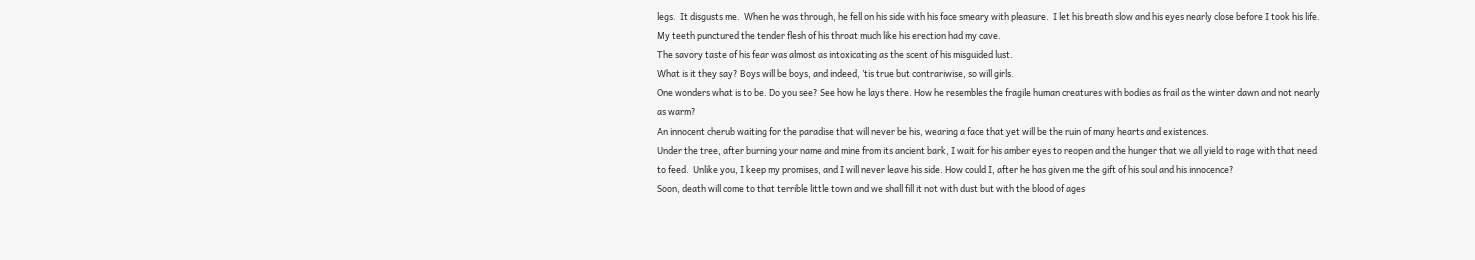legs.  It disgusts me.  When he was through, he fell on his side with his face smeary with pleasure.  I let his breath slow and his eyes nearly close before I took his life. My teeth punctured the tender flesh of his throat much like his erection had my cave.
The savory taste of his fear was almost as intoxicating as the scent of his misguided lust.
What is it they say? Boys will be boys, and indeed, ’tis true but contrariwise, so will girls.
One wonders what is to be. Do you see? See how he lays there. How he resembles the fragile human creatures with bodies as frail as the winter dawn and not nearly as warm?
An innocent cherub waiting for the paradise that will never be his, wearing a face that yet will be the ruin of many hearts and existences.
Under the tree, after burning your name and mine from its ancient bark, I wait for his amber eyes to reopen and the hunger that we all yield to rage with that need to feed.  Unlike you, I keep my promises, and I will never leave his side. How could I, after he has given me the gift of his soul and his innocence?
Soon, death will come to that terrible little town and we shall fill it not with dust but with the blood of ages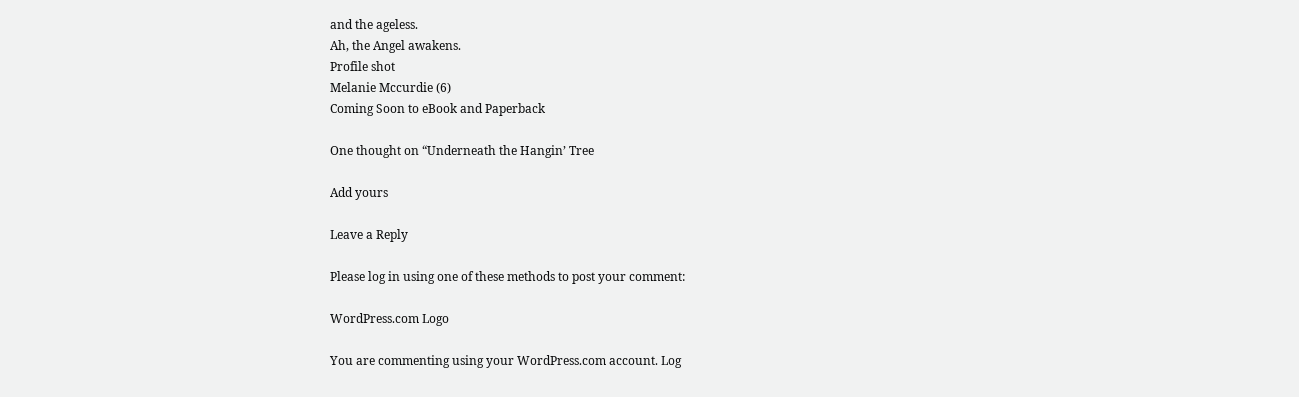and the ageless.
Ah, the Angel awakens.
Profile shot
Melanie Mccurdie (6)
Coming Soon to eBook and Paperback

One thought on “Underneath the Hangin’ Tree

Add yours

Leave a Reply

Please log in using one of these methods to post your comment:

WordPress.com Logo

You are commenting using your WordPress.com account. Log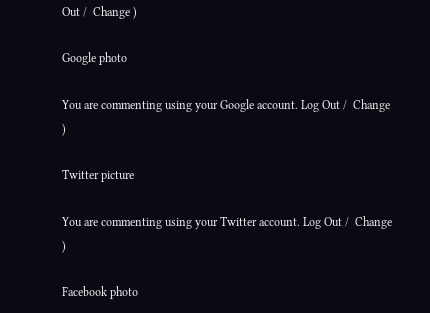Out /  Change )

Google photo

You are commenting using your Google account. Log Out /  Change )

Twitter picture

You are commenting using your Twitter account. Log Out /  Change )

Facebook photo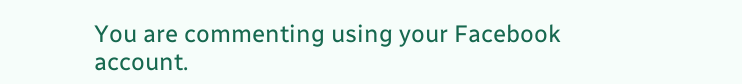You are commenting using your Facebook account.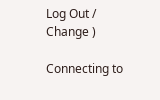Log Out /  Change )

Connecting to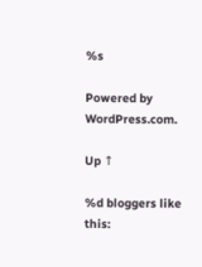%s

Powered by WordPress.com.

Up ↑

%d bloggers like this: